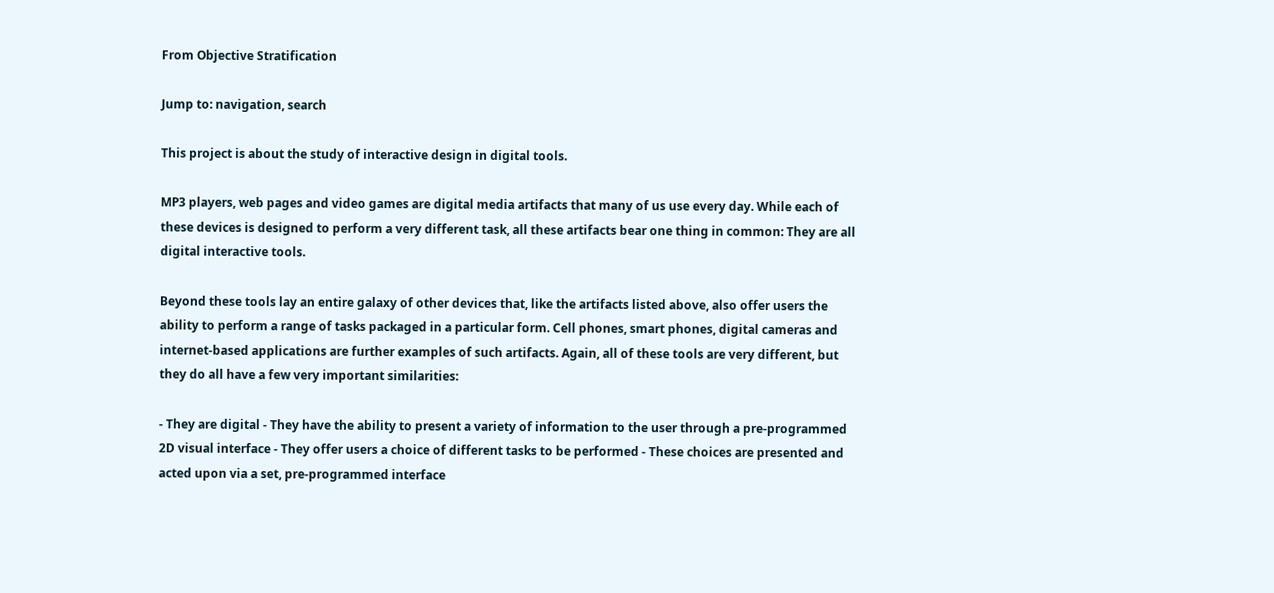From Objective Stratification

Jump to: navigation, search

This project is about the study of interactive design in digital tools.

MP3 players, web pages and video games are digital media artifacts that many of us use every day. While each of these devices is designed to perform a very different task, all these artifacts bear one thing in common: They are all digital interactive tools.

Beyond these tools lay an entire galaxy of other devices that, like the artifacts listed above, also offer users the ability to perform a range of tasks packaged in a particular form. Cell phones, smart phones, digital cameras and internet-based applications are further examples of such artifacts. Again, all of these tools are very different, but they do all have a few very important similarities:

- They are digital - They have the ability to present a variety of information to the user through a pre-programmed 2D visual interface - They offer users a choice of different tasks to be performed - These choices are presented and acted upon via a set, pre-programmed interface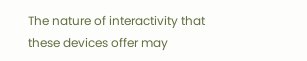The nature of interactivity that these devices offer may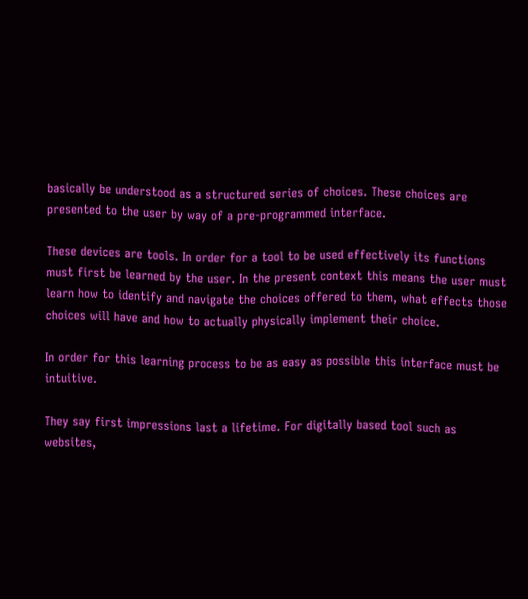basically be understood as a structured series of choices. These choices are presented to the user by way of a pre-programmed interface.

These devices are tools. In order for a tool to be used effectively its functions must first be learned by the user. In the present context this means the user must learn how to identify and navigate the choices offered to them, what effects those choices will have and how to actually physically implement their choice.

In order for this learning process to be as easy as possible this interface must be intuitive.

They say first impressions last a lifetime. For digitally based tool such as websites,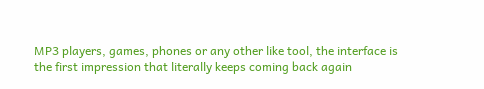MP3 players, games, phones or any other like tool, the interface is the first impression that literally keeps coming back again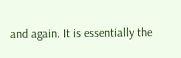and again. It is essentially the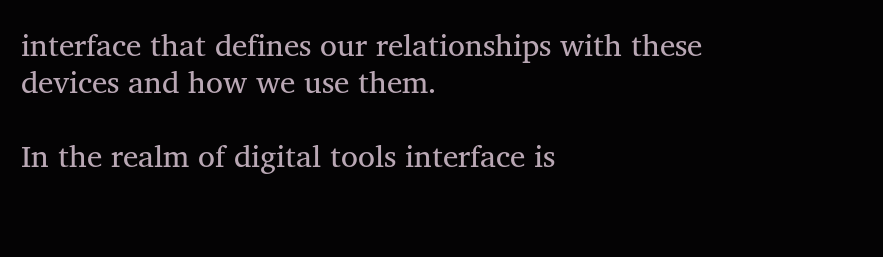interface that defines our relationships with these devices and how we use them.

In the realm of digital tools interface is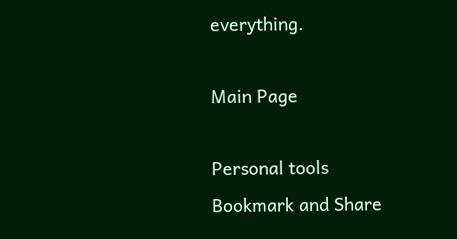everything.

Main Page

Personal tools
Bookmark and Share